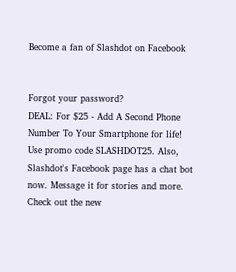Become a fan of Slashdot on Facebook


Forgot your password?
DEAL: For $25 - Add A Second Phone Number To Your Smartphone for life! Use promo code SLASHDOT25. Also, Slashdot's Facebook page has a chat bot now. Message it for stories and more. Check out the new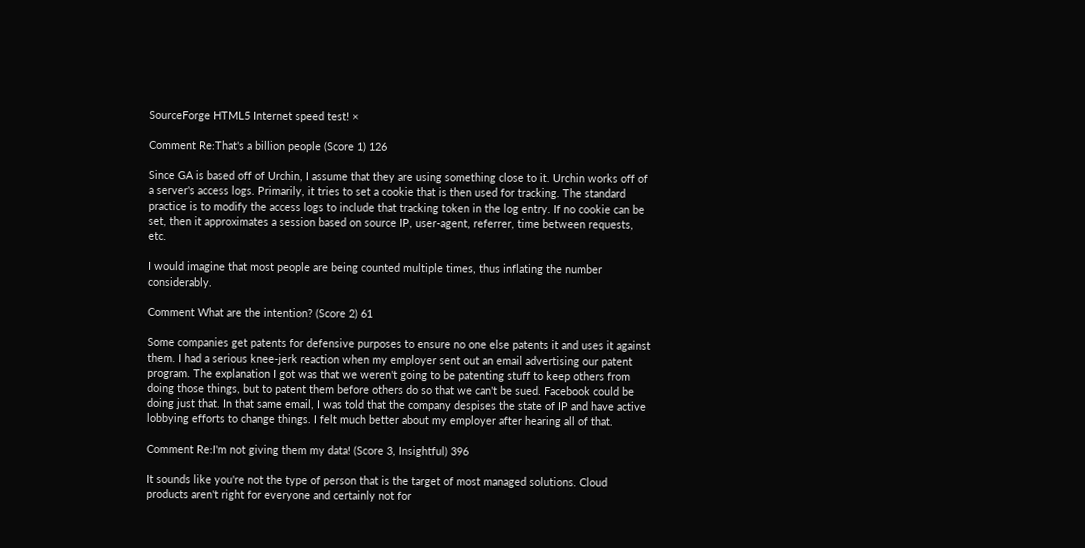SourceForge HTML5 Internet speed test! ×

Comment Re:That's a billion people (Score 1) 126

Since GA is based off of Urchin, I assume that they are using something close to it. Urchin works off of a server's access logs. Primarily, it tries to set a cookie that is then used for tracking. The standard practice is to modify the access logs to include that tracking token in the log entry. If no cookie can be set, then it approximates a session based on source IP, user-agent, referrer, time between requests, etc.

I would imagine that most people are being counted multiple times, thus inflating the number considerably.

Comment What are the intention? (Score 2) 61

Some companies get patents for defensive purposes to ensure no one else patents it and uses it against them. I had a serious knee-jerk reaction when my employer sent out an email advertising our patent program. The explanation I got was that we weren't going to be patenting stuff to keep others from doing those things, but to patent them before others do so that we can't be sued. Facebook could be doing just that. In that same email, I was told that the company despises the state of IP and have active lobbying efforts to change things. I felt much better about my employer after hearing all of that.

Comment Re:I'm not giving them my data! (Score 3, Insightful) 396

It sounds like you're not the type of person that is the target of most managed solutions. Cloud products aren't right for everyone and certainly not for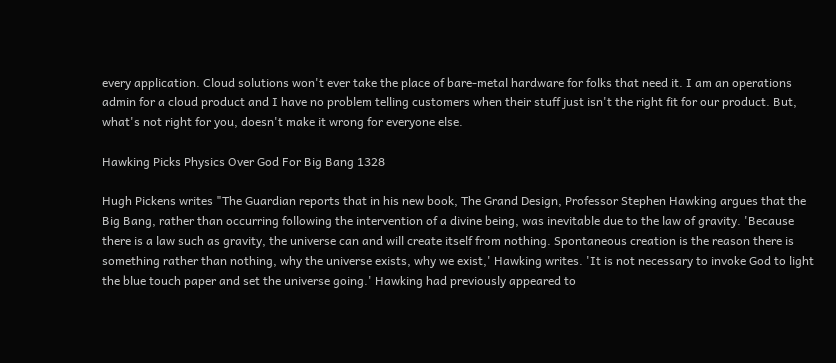every application. Cloud solutions won't ever take the place of bare-metal hardware for folks that need it. I am an operations admin for a cloud product and I have no problem telling customers when their stuff just isn't the right fit for our product. But, what's not right for you, doesn't make it wrong for everyone else.

Hawking Picks Physics Over God For Big Bang 1328

Hugh Pickens writes "The Guardian reports that in his new book, The Grand Design, Professor Stephen Hawking argues that the Big Bang, rather than occurring following the intervention of a divine being, was inevitable due to the law of gravity. 'Because there is a law such as gravity, the universe can and will create itself from nothing. Spontaneous creation is the reason there is something rather than nothing, why the universe exists, why we exist,' Hawking writes. 'It is not necessary to invoke God to light the blue touch paper and set the universe going.' Hawking had previously appeared to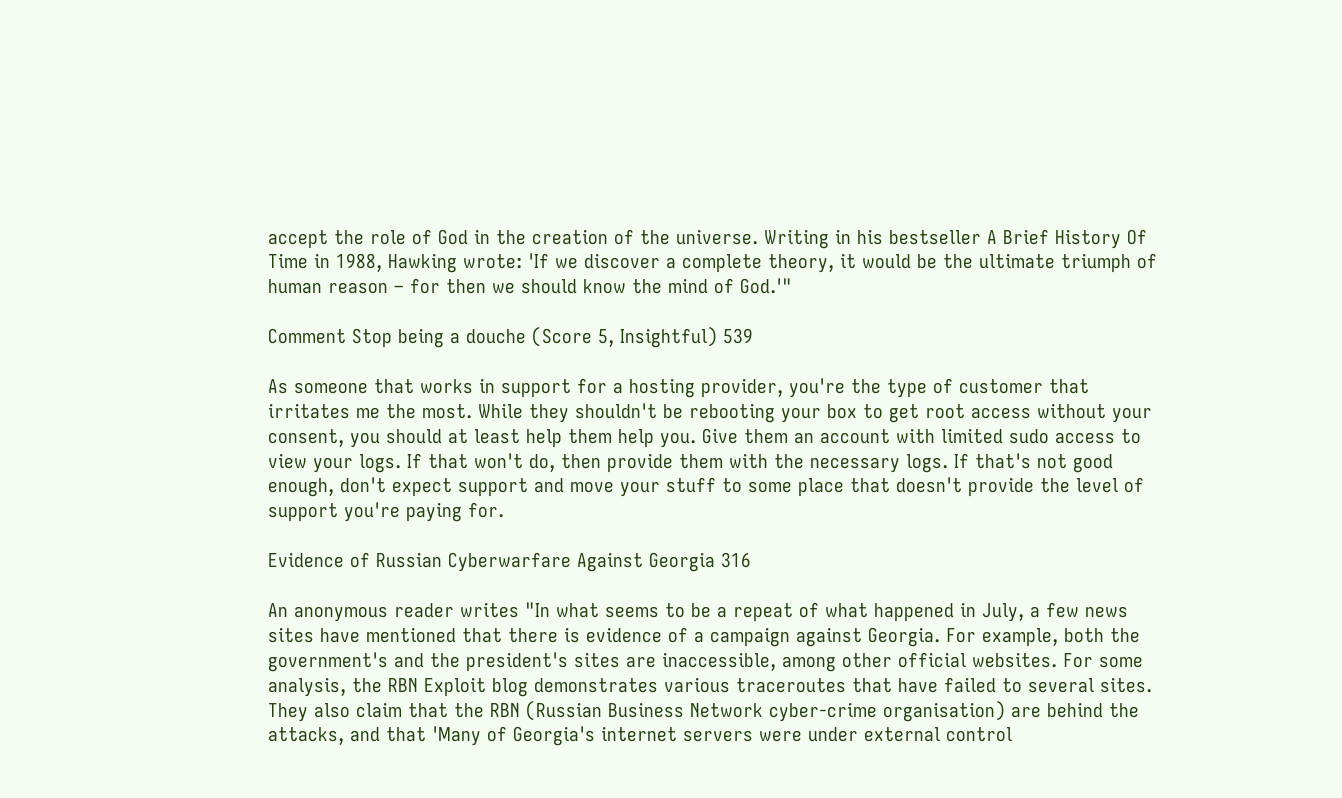accept the role of God in the creation of the universe. Writing in his bestseller A Brief History Of Time in 1988, Hawking wrote: 'If we discover a complete theory, it would be the ultimate triumph of human reason – for then we should know the mind of God.'"

Comment Stop being a douche (Score 5, Insightful) 539

As someone that works in support for a hosting provider, you're the type of customer that irritates me the most. While they shouldn't be rebooting your box to get root access without your consent, you should at least help them help you. Give them an account with limited sudo access to view your logs. If that won't do, then provide them with the necessary logs. If that's not good enough, don't expect support and move your stuff to some place that doesn't provide the level of support you're paying for.

Evidence of Russian Cyberwarfare Against Georgia 316

An anonymous reader writes "In what seems to be a repeat of what happened in July, a few news sites have mentioned that there is evidence of a campaign against Georgia. For example, both the government's and the president's sites are inaccessible, among other official websites. For some analysis, the RBN Exploit blog demonstrates various traceroutes that have failed to several sites. They also claim that the RBN (Russian Business Network cyber-crime organisation) are behind the attacks, and that 'Many of Georgia's internet servers were under external control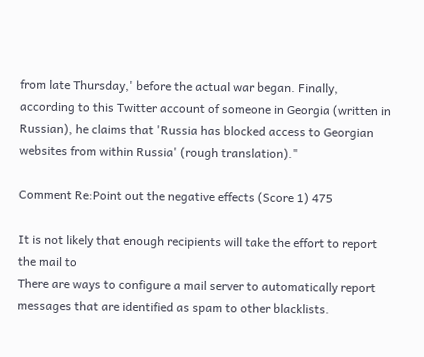from late Thursday,' before the actual war began. Finally, according to this Twitter account of someone in Georgia (written in Russian), he claims that 'Russia has blocked access to Georgian websites from within Russia' (rough translation)."

Comment Re:Point out the negative effects (Score 1) 475

It is not likely that enough recipients will take the effort to report the mail to
There are ways to configure a mail server to automatically report messages that are identified as spam to other blacklists.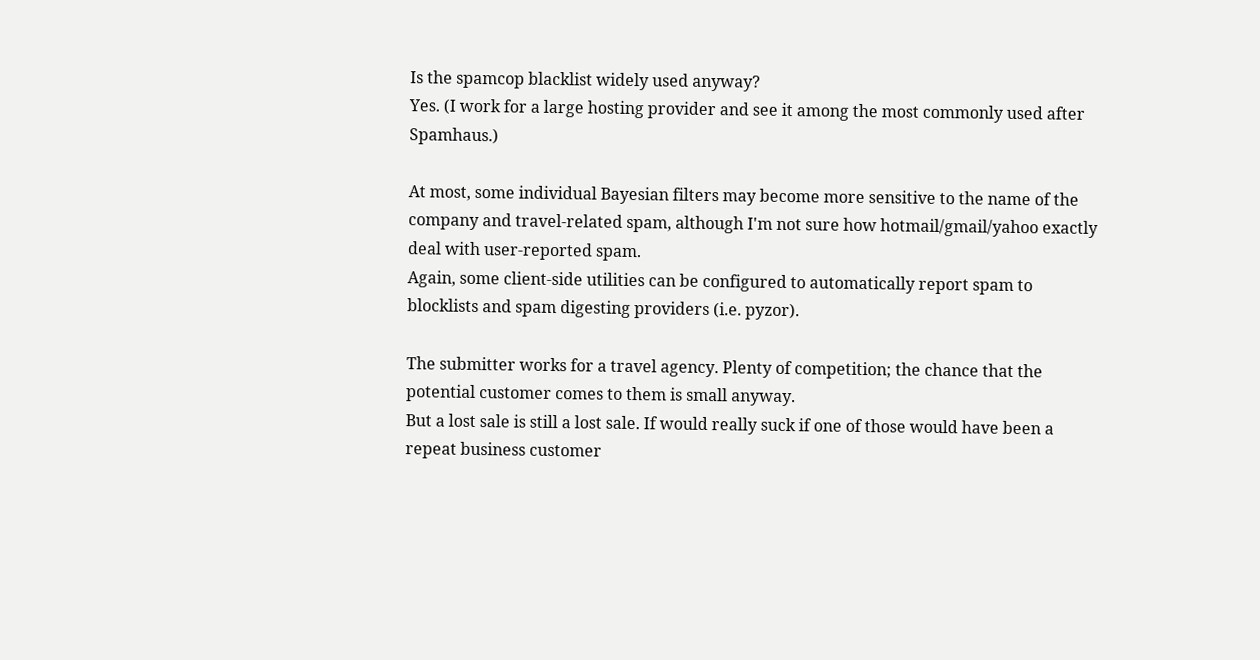Is the spamcop blacklist widely used anyway?
Yes. (I work for a large hosting provider and see it among the most commonly used after Spamhaus.)

At most, some individual Bayesian filters may become more sensitive to the name of the company and travel-related spam, although I'm not sure how hotmail/gmail/yahoo exactly deal with user-reported spam.
Again, some client-side utilities can be configured to automatically report spam to blocklists and spam digesting providers (i.e. pyzor).

The submitter works for a travel agency. Plenty of competition; the chance that the potential customer comes to them is small anyway.
But a lost sale is still a lost sale. If would really suck if one of those would have been a repeat business customer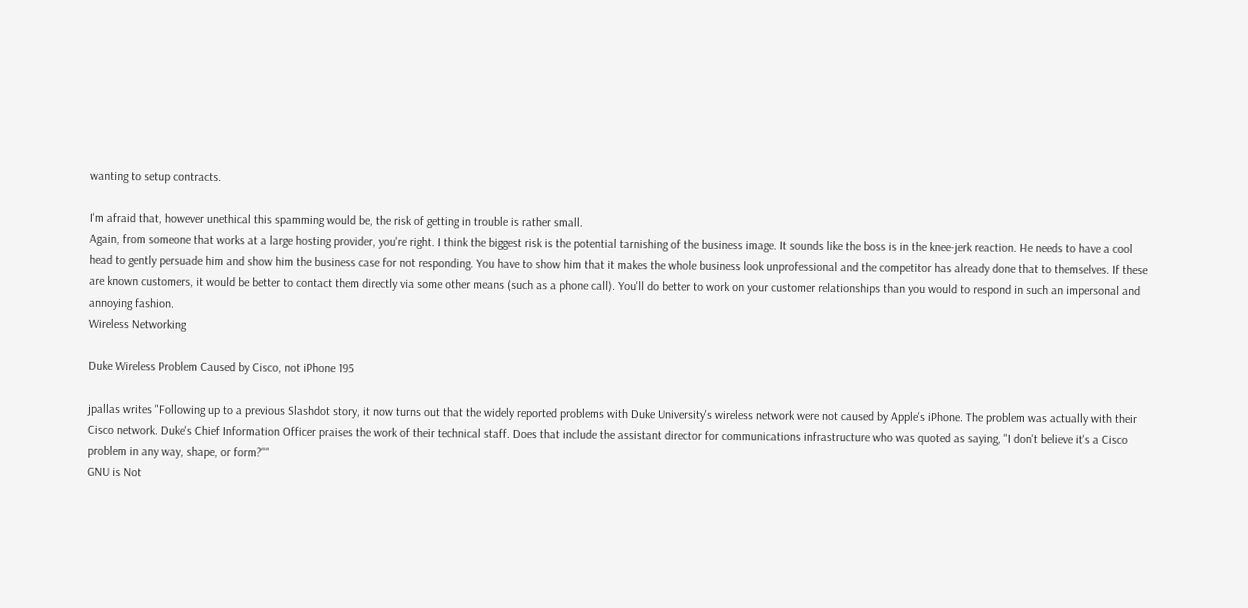wanting to setup contracts.

I'm afraid that, however unethical this spamming would be, the risk of getting in trouble is rather small.
Again, from someone that works at a large hosting provider, you're right. I think the biggest risk is the potential tarnishing of the business image. It sounds like the boss is in the knee-jerk reaction. He needs to have a cool head to gently persuade him and show him the business case for not responding. You have to show him that it makes the whole business look unprofessional and the competitor has already done that to themselves. If these are known customers, it would be better to contact them directly via some other means (such as a phone call). You'll do better to work on your customer relationships than you would to respond in such an impersonal and annoying fashion.
Wireless Networking

Duke Wireless Problem Caused by Cisco, not iPhone 195

jpallas writes "Following up to a previous Slashdot story, it now turns out that the widely reported problems with Duke University's wireless network were not caused by Apple's iPhone. The problem was actually with their Cisco network. Duke's Chief Information Officer praises the work of their technical staff. Does that include the assistant director for communications infrastructure who was quoted as saying, "I don't believe it's a Cisco problem in any way, shape, or form?""
GNU is Not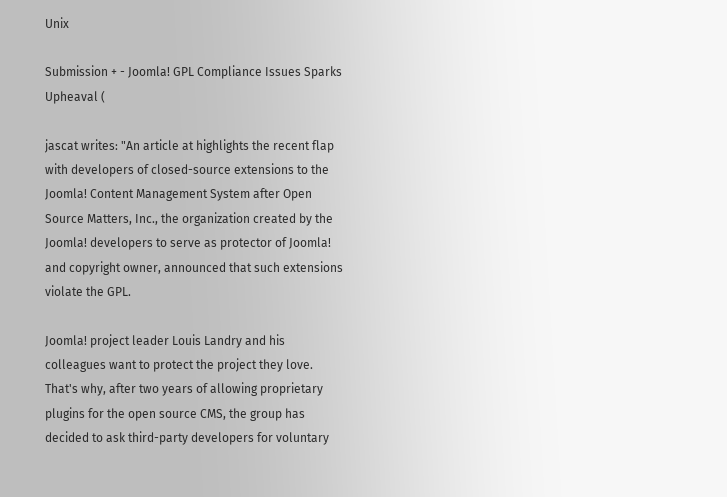Unix

Submission + - Joomla! GPL Compliance Issues Sparks Upheaval (

jascat writes: "An article at highlights the recent flap with developers of closed-source extensions to the Joomla! Content Management System after Open Source Matters, Inc., the organization created by the Joomla! developers to serve as protector of Joomla! and copyright owner, announced that such extensions violate the GPL.

Joomla! project leader Louis Landry and his colleagues want to protect the project they love. That's why, after two years of allowing proprietary plugins for the open source CMS, the group has decided to ask third-party developers for voluntary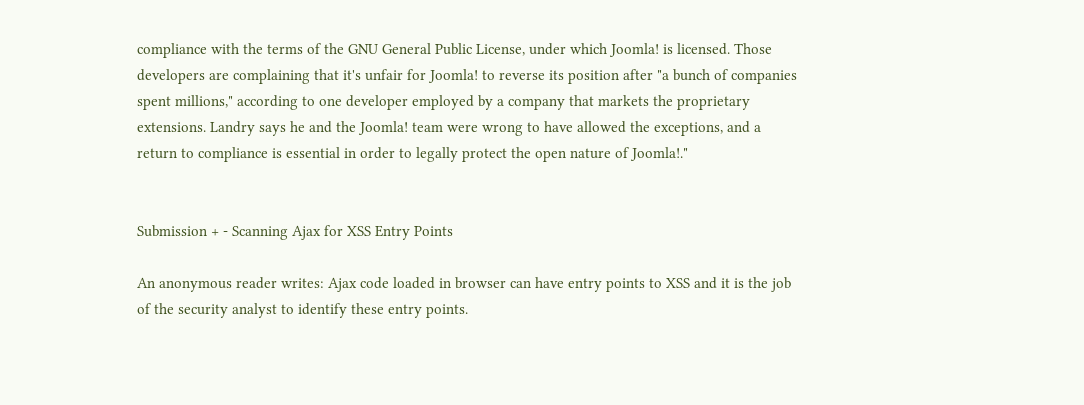compliance with the terms of the GNU General Public License, under which Joomla! is licensed. Those developers are complaining that it's unfair for Joomla! to reverse its position after "a bunch of companies spent millions," according to one developer employed by a company that markets the proprietary extensions. Landry says he and the Joomla! team were wrong to have allowed the exceptions, and a return to compliance is essential in order to legally protect the open nature of Joomla!."


Submission + - Scanning Ajax for XSS Entry Points

An anonymous reader writes: Ajax code loaded in browser can have entry points to XSS and it is the job of the security analyst to identify these entry points.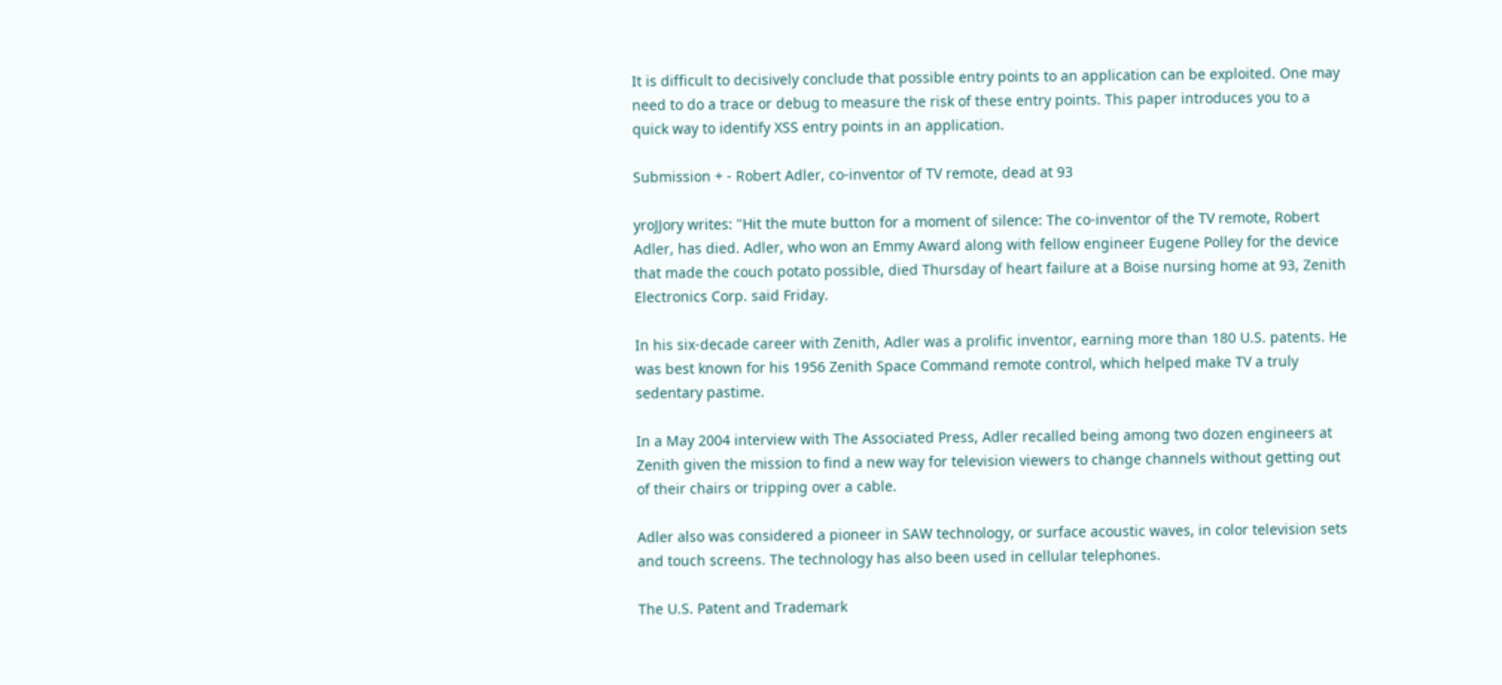It is difficult to decisively conclude that possible entry points to an application can be exploited. One may need to do a trace or debug to measure the risk of these entry points. This paper introduces you to a quick way to identify XSS entry points in an application.

Submission + - Robert Adler, co-inventor of TV remote, dead at 93

yroJJory writes: "Hit the mute button for a moment of silence: The co-inventor of the TV remote, Robert Adler, has died. Adler, who won an Emmy Award along with fellow engineer Eugene Polley for the device that made the couch potato possible, died Thursday of heart failure at a Boise nursing home at 93, Zenith Electronics Corp. said Friday.

In his six-decade career with Zenith, Adler was a prolific inventor, earning more than 180 U.S. patents. He was best known for his 1956 Zenith Space Command remote control, which helped make TV a truly sedentary pastime.

In a May 2004 interview with The Associated Press, Adler recalled being among two dozen engineers at Zenith given the mission to find a new way for television viewers to change channels without getting out of their chairs or tripping over a cable.

Adler also was considered a pioneer in SAW technology, or surface acoustic waves, in color television sets and touch screens. The technology has also been used in cellular telephones.

The U.S. Patent and Trademark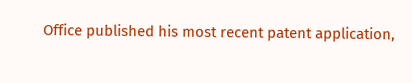Office published his most recent patent application,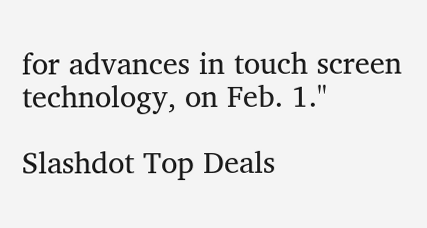for advances in touch screen technology, on Feb. 1."

Slashdot Top Deals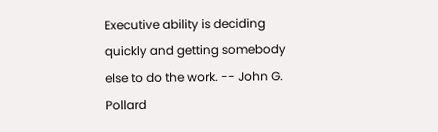Executive ability is deciding quickly and getting somebody else to do the work. -- John G. Pollard